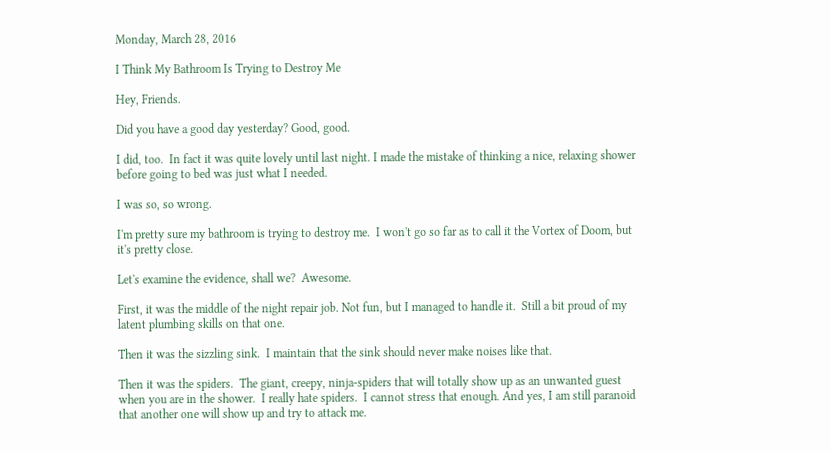Monday, March 28, 2016

I Think My Bathroom Is Trying to Destroy Me

Hey, Friends.

Did you have a good day yesterday? Good, good.

I did, too.  In fact it was quite lovely until last night. I made the mistake of thinking a nice, relaxing shower before going to bed was just what I needed.

I was so, so wrong.

I'm pretty sure my bathroom is trying to destroy me.  I won't go so far as to call it the Vortex of Doom, but it's pretty close.

Let's examine the evidence, shall we?  Awesome.

First, it was the middle of the night repair job. Not fun, but I managed to handle it.  Still a bit proud of my latent plumbing skills on that one.

Then it was the sizzling sink.  I maintain that the sink should never make noises like that.

Then it was the spiders.  The giant, creepy, ninja-spiders that will totally show up as an unwanted guest when you are in the shower.  I really hate spiders.  I cannot stress that enough. And yes, I am still paranoid that another one will show up and try to attack me.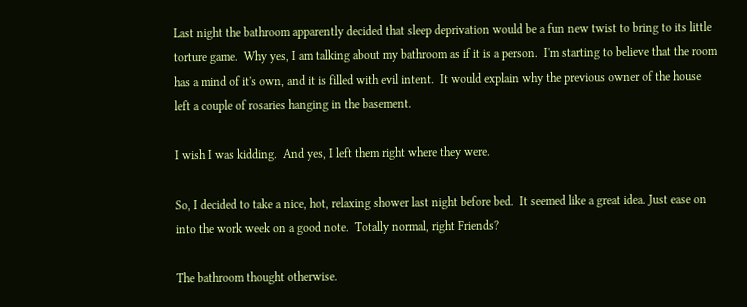Last night the bathroom apparently decided that sleep deprivation would be a fun new twist to bring to its little torture game.  Why yes, I am talking about my bathroom as if it is a person.  I'm starting to believe that the room has a mind of it's own, and it is filled with evil intent.  It would explain why the previous owner of the house left a couple of rosaries hanging in the basement.

I wish I was kidding.  And yes, I left them right where they were.

So, I decided to take a nice, hot, relaxing shower last night before bed.  It seemed like a great idea. Just ease on into the work week on a good note.  Totally normal, right Friends?

The bathroom thought otherwise.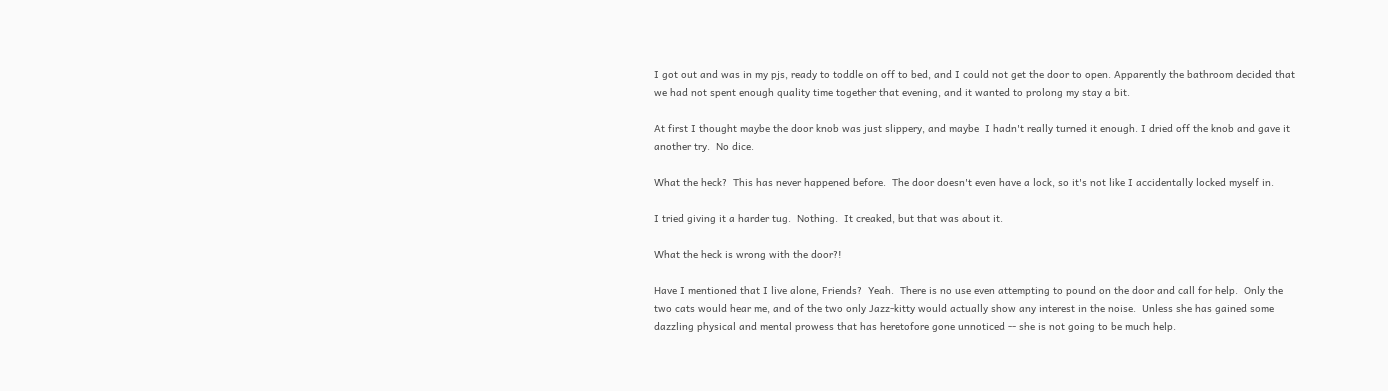I got out and was in my pjs, ready to toddle on off to bed, and I could not get the door to open. Apparently the bathroom decided that we had not spent enough quality time together that evening, and it wanted to prolong my stay a bit.

At first I thought maybe the door knob was just slippery, and maybe  I hadn't really turned it enough. I dried off the knob and gave it another try.  No dice.

What the heck?  This has never happened before.  The door doesn't even have a lock, so it's not like I accidentally locked myself in.

I tried giving it a harder tug.  Nothing.  It creaked, but that was about it.

What the heck is wrong with the door?!

Have I mentioned that I live alone, Friends?  Yeah.  There is no use even attempting to pound on the door and call for help.  Only the two cats would hear me, and of the two only Jazz-kitty would actually show any interest in the noise.  Unless she has gained some dazzling physical and mental prowess that has heretofore gone unnoticed -- she is not going to be much help.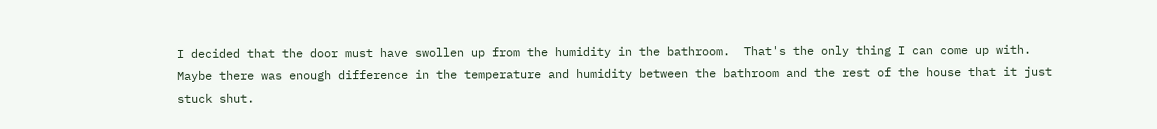I decided that the door must have swollen up from the humidity in the bathroom.  That's the only thing I can come up with.  Maybe there was enough difference in the temperature and humidity between the bathroom and the rest of the house that it just stuck shut.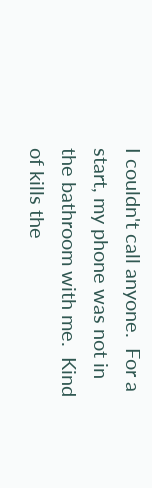I couldn't call anyone.  For a start, my phone was not in the bathroom with me.  Kind of kills the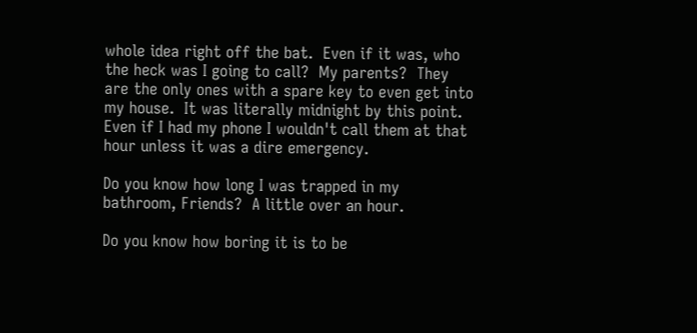whole idea right off the bat.  Even if it was, who the heck was I going to call?  My parents?  They are the only ones with a spare key to even get into my house.  It was literally midnight by this point. Even if I had my phone I wouldn't call them at that hour unless it was a dire emergency.

Do you know how long I was trapped in my bathroom, Friends?  A little over an hour.

Do you know how boring it is to be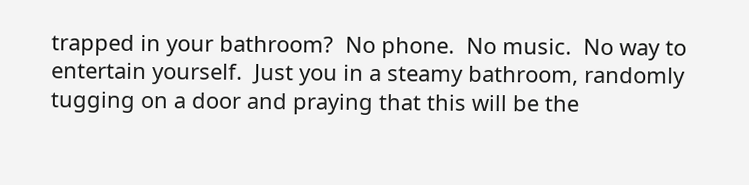trapped in your bathroom?  No phone.  No music.  No way to entertain yourself.  Just you in a steamy bathroom, randomly tugging on a door and praying that this will be the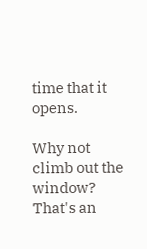time that it opens.

Why not climb out the window?  That's an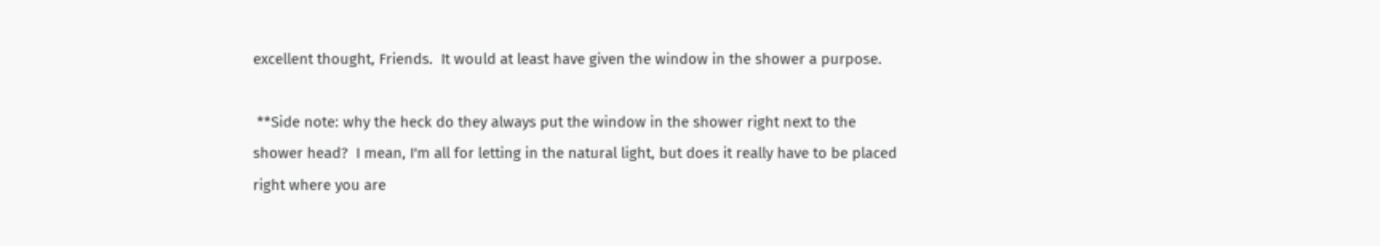excellent thought, Friends.  It would at least have given the window in the shower a purpose.

 **Side note: why the heck do they always put the window in the shower right next to the shower head?  I mean, I'm all for letting in the natural light, but does it really have to be placed right where you are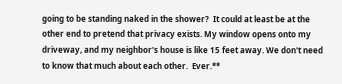going to be standing naked in the shower?  It could at least be at the other end to pretend that privacy exists. My window opens onto my driveway, and my neighbor's house is like 15 feet away. We don't need to know that much about each other.  Ever.**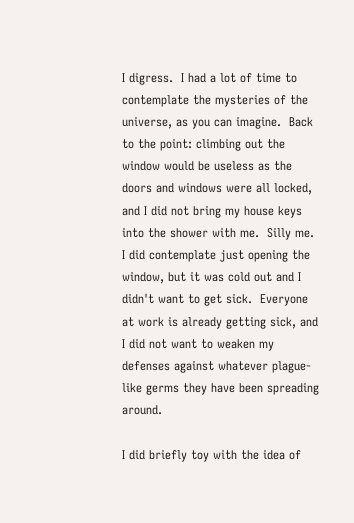I digress.  I had a lot of time to contemplate the mysteries of the universe, as you can imagine.  Back to the point: climbing out the window would be useless as the doors and windows were all locked, and I did not bring my house keys into the shower with me.  Silly me. I did contemplate just opening the window, but it was cold out and I didn't want to get sick.  Everyone at work is already getting sick, and I did not want to weaken my defenses against whatever plague-like germs they have been spreading around.

I did briefly toy with the idea of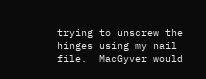trying to unscrew the hinges using my nail file.  MacGyver would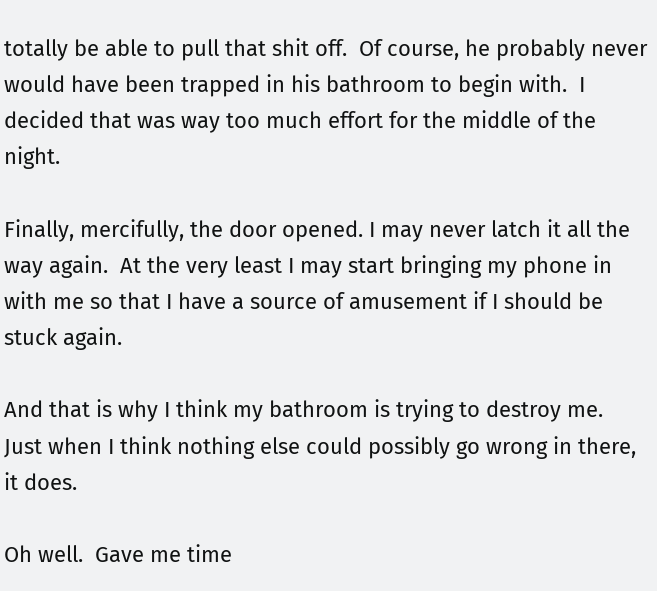totally be able to pull that shit off.  Of course, he probably never would have been trapped in his bathroom to begin with.  I decided that was way too much effort for the middle of the night.

Finally, mercifully, the door opened. I may never latch it all the way again.  At the very least I may start bringing my phone in with me so that I have a source of amusement if I should be stuck again.

And that is why I think my bathroom is trying to destroy me.  Just when I think nothing else could possibly go wrong in there, it does.

Oh well.  Gave me time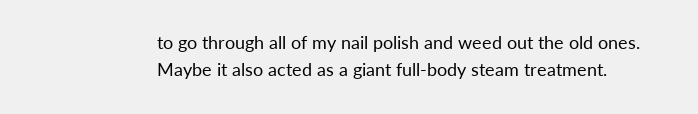to go through all of my nail polish and weed out the old ones.  Maybe it also acted as a giant full-body steam treatment.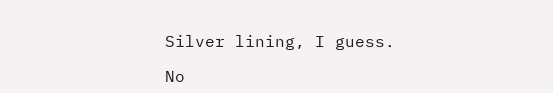Silver lining, I guess.

No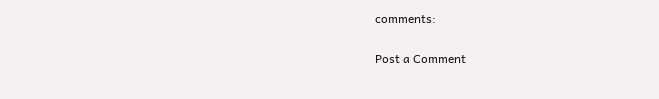comments:

Post a Comment